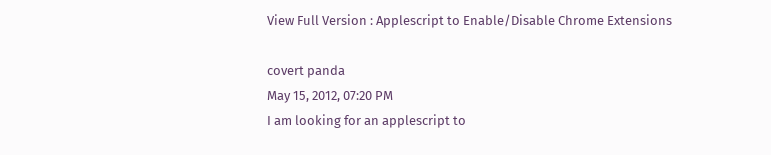View Full Version : Applescript to Enable/Disable Chrome Extensions

covert panda
May 15, 2012, 07:20 PM
I am looking for an applescript to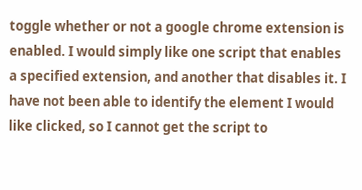toggle whether or not a google chrome extension is enabled. I would simply like one script that enables a specified extension, and another that disables it. I have not been able to identify the element I would like clicked, so I cannot get the script to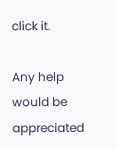click it.

Any help would be appreciated